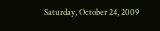Saturday, October 24, 2009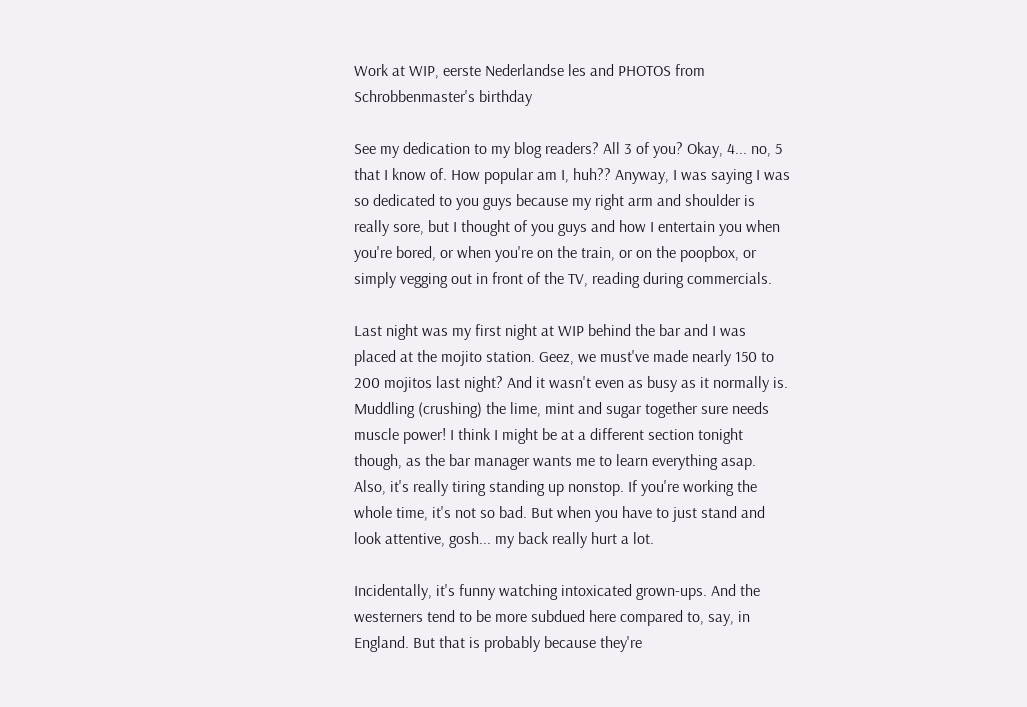Work at WIP, eerste Nederlandse les and PHOTOS from Schrobbenmaster's birthday

See my dedication to my blog readers? All 3 of you? Okay, 4... no, 5 that I know of. How popular am I, huh?? Anyway, I was saying I was so dedicated to you guys because my right arm and shoulder is really sore, but I thought of you guys and how I entertain you when you're bored, or when you're on the train, or on the poopbox, or simply vegging out in front of the TV, reading during commercials.

Last night was my first night at WIP behind the bar and I was placed at the mojito station. Geez, we must've made nearly 150 to 200 mojitos last night? And it wasn't even as busy as it normally is. Muddling (crushing) the lime, mint and sugar together sure needs muscle power! I think I might be at a different section tonight though, as the bar manager wants me to learn everything asap. Also, it's really tiring standing up nonstop. If you're working the whole time, it's not so bad. But when you have to just stand and look attentive, gosh... my back really hurt a lot.

Incidentally, it's funny watching intoxicated grown-ups. And the westerners tend to be more subdued here compared to, say, in England. But that is probably because they're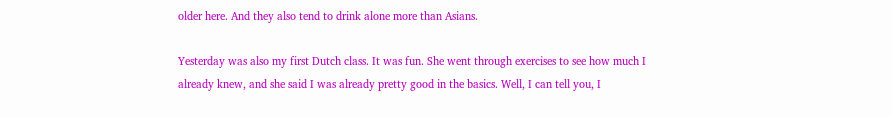older here. And they also tend to drink alone more than Asians.

Yesterday was also my first Dutch class. It was fun. She went through exercises to see how much I already knew, and she said I was already pretty good in the basics. Well, I can tell you, I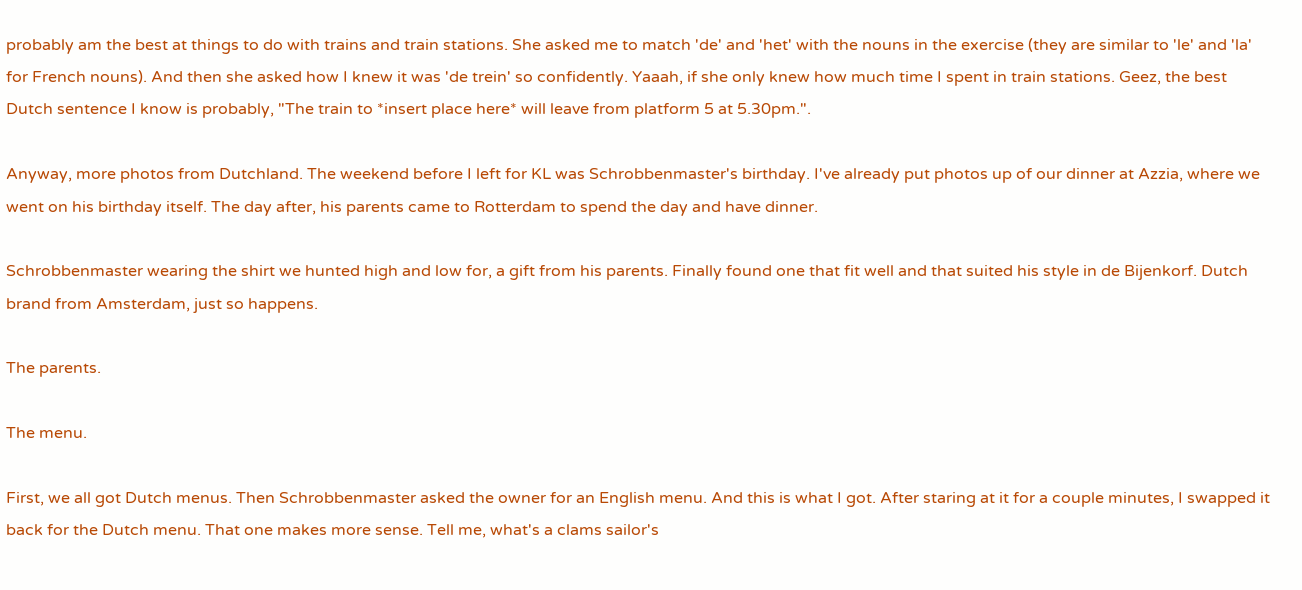probably am the best at things to do with trains and train stations. She asked me to match 'de' and 'het' with the nouns in the exercise (they are similar to 'le' and 'la' for French nouns). And then she asked how I knew it was 'de trein' so confidently. Yaaah, if she only knew how much time I spent in train stations. Geez, the best Dutch sentence I know is probably, "The train to *insert place here* will leave from platform 5 at 5.30pm.".

Anyway, more photos from Dutchland. The weekend before I left for KL was Schrobbenmaster's birthday. I've already put photos up of our dinner at Azzia, where we went on his birthday itself. The day after, his parents came to Rotterdam to spend the day and have dinner.

Schrobbenmaster wearing the shirt we hunted high and low for, a gift from his parents. Finally found one that fit well and that suited his style in de Bijenkorf. Dutch brand from Amsterdam, just so happens.

The parents.

The menu.

First, we all got Dutch menus. Then Schrobbenmaster asked the owner for an English menu. And this is what I got. After staring at it for a couple minutes, I swapped it back for the Dutch menu. That one makes more sense. Tell me, what's a clams sailor's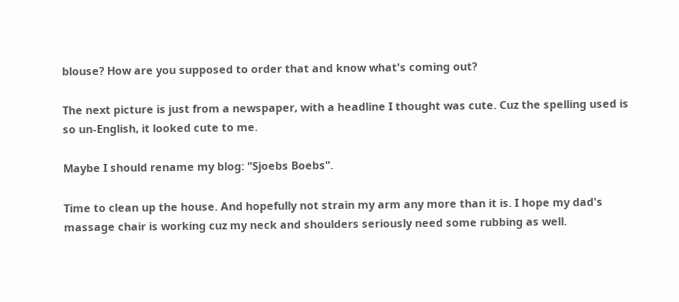blouse? How are you supposed to order that and know what's coming out?

The next picture is just from a newspaper, with a headline I thought was cute. Cuz the spelling used is so un-English, it looked cute to me.

Maybe I should rename my blog: "Sjoebs Boebs".

Time to clean up the house. And hopefully not strain my arm any more than it is. I hope my dad's massage chair is working cuz my neck and shoulders seriously need some rubbing as well.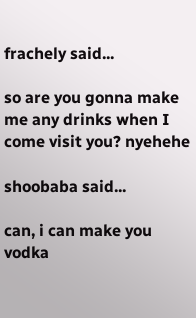frachely said...

so are you gonna make me any drinks when I come visit you? nyehehe

shoobaba said...

can, i can make you vodka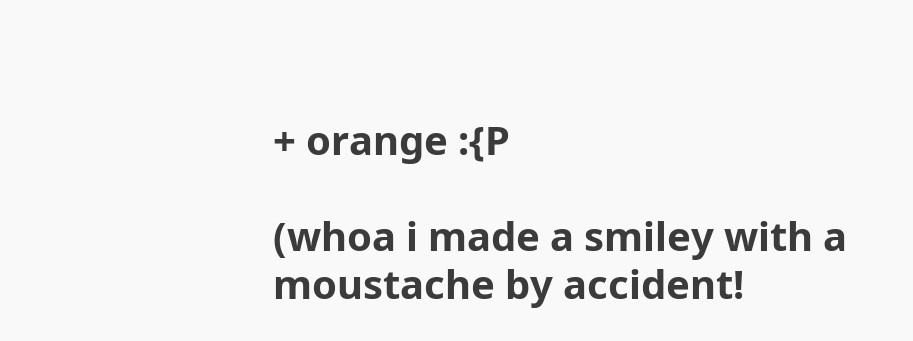+ orange :{P

(whoa i made a smiley with a moustache by accident!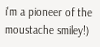i'm a pioneer of the moustache smiley!)